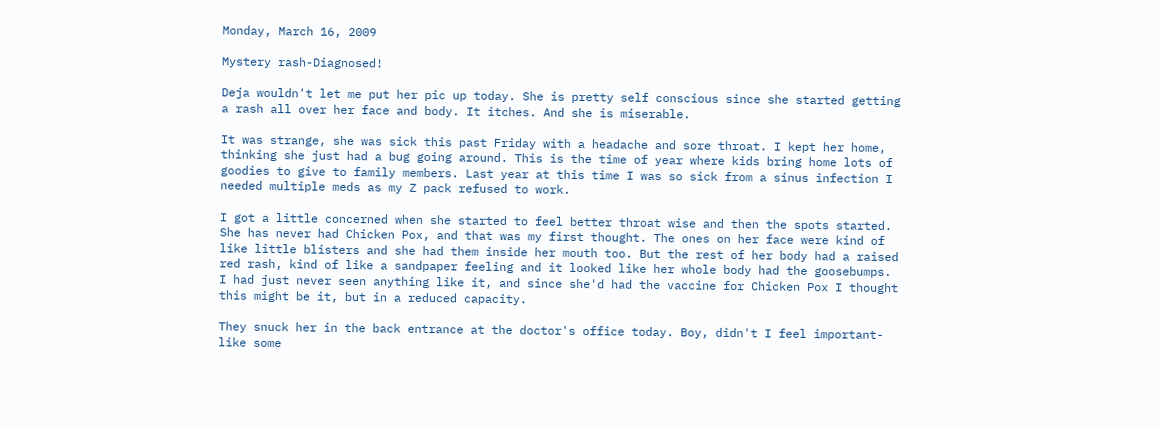Monday, March 16, 2009

Mystery rash-Diagnosed!

Deja wouldn't let me put her pic up today. She is pretty self conscious since she started getting a rash all over her face and body. It itches. And she is miserable.

It was strange, she was sick this past Friday with a headache and sore throat. I kept her home, thinking she just had a bug going around. This is the time of year where kids bring home lots of goodies to give to family members. Last year at this time I was so sick from a sinus infection I needed multiple meds as my Z pack refused to work.

I got a little concerned when she started to feel better throat wise and then the spots started. She has never had Chicken Pox, and that was my first thought. The ones on her face were kind of like little blisters and she had them inside her mouth too. But the rest of her body had a raised red rash, kind of like a sandpaper feeling and it looked like her whole body had the goosebumps. I had just never seen anything like it, and since she'd had the vaccine for Chicken Pox I thought this might be it, but in a reduced capacity.

They snuck her in the back entrance at the doctor's office today. Boy, didn't I feel important-like some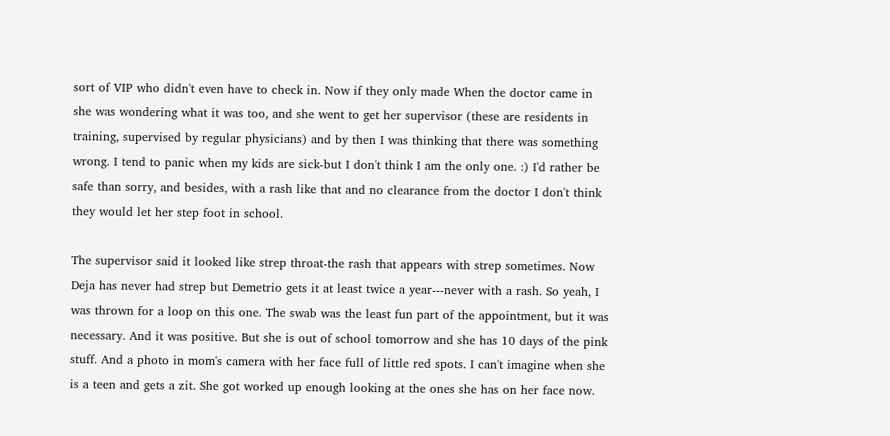sort of VIP who didn't even have to check in. Now if they only made When the doctor came in she was wondering what it was too, and she went to get her supervisor (these are residents in training, supervised by regular physicians) and by then I was thinking that there was something wrong. I tend to panic when my kids are sick-but I don't think I am the only one. :) I'd rather be safe than sorry, and besides, with a rash like that and no clearance from the doctor I don't think they would let her step foot in school.

The supervisor said it looked like strep throat-the rash that appears with strep sometimes. Now Deja has never had strep but Demetrio gets it at least twice a year---never with a rash. So yeah, I was thrown for a loop on this one. The swab was the least fun part of the appointment, but it was necessary. And it was positive. But she is out of school tomorrow and she has 10 days of the pink stuff. And a photo in mom's camera with her face full of little red spots. I can't imagine when she is a teen and gets a zit. She got worked up enough looking at the ones she has on her face now.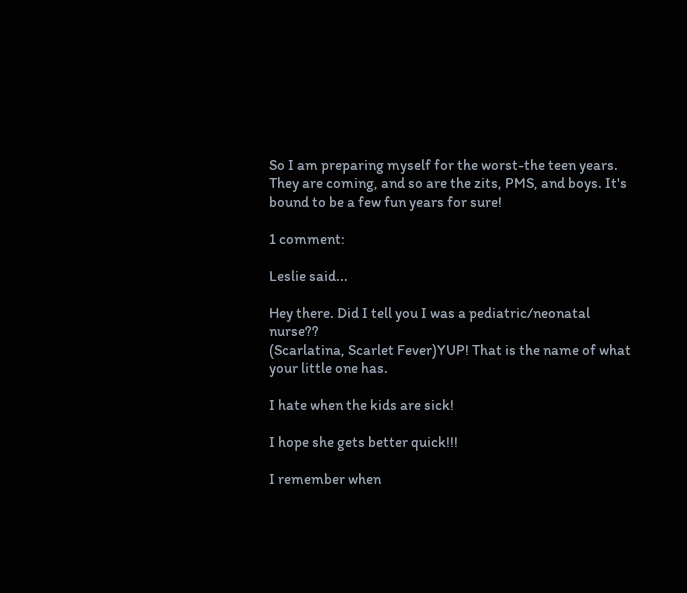So I am preparing myself for the worst-the teen years. They are coming, and so are the zits, PMS, and boys. It's bound to be a few fun years for sure!

1 comment:

Leslie said...

Hey there. Did I tell you I was a pediatric/neonatal nurse??
(Scarlatina, Scarlet Fever)YUP! That is the name of what your little one has.

I hate when the kids are sick!

I hope she gets better quick!!!

I remember when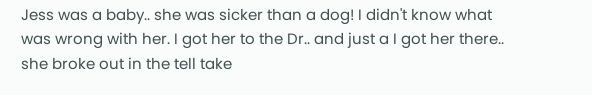Jess was a baby.. she was sicker than a dog! I didn't know what was wrong with her. I got her to the Dr.. and just a I got her there.. she broke out in the tell take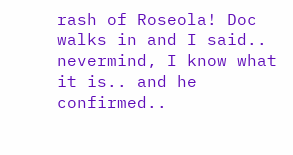rash of Roseola! Doc walks in and I said.. nevermind, I know what it is.. and he confirmed..